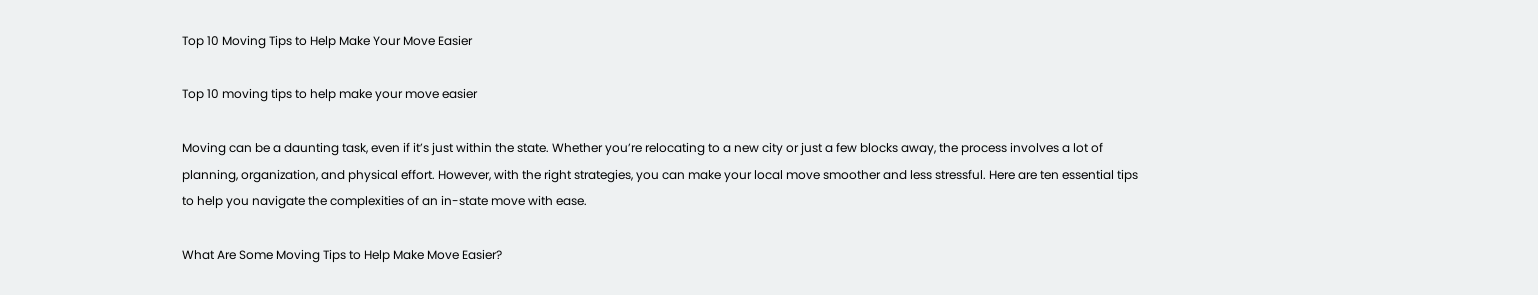Top 10 Moving Tips to Help Make Your Move Easier

Top 10 moving tips to help make your move easier

Moving can be a daunting task, even if it’s just within the state. Whether you’re relocating to a new city or just a few blocks away, the process involves a lot of planning, organization, and physical effort. However, with the right strategies, you can make your local move smoother and less stressful. Here are ten essential tips to help you navigate the complexities of an in-state move with ease.

What Are Some Moving Tips to Help Make Move Easier?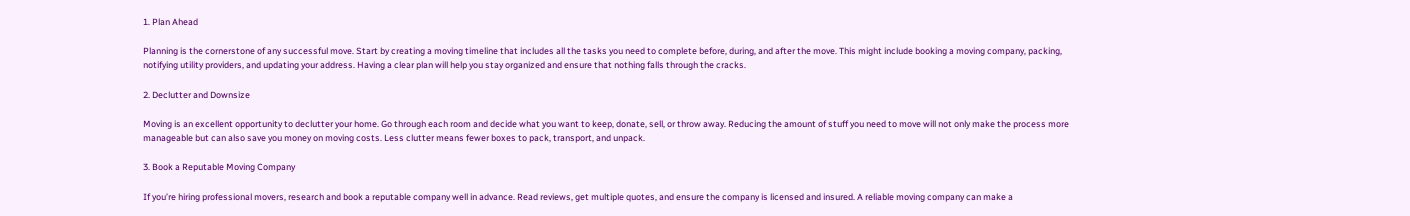1. Plan Ahead

Planning is the cornerstone of any successful move. Start by creating a moving timeline that includes all the tasks you need to complete before, during, and after the move. This might include booking a moving company, packing, notifying utility providers, and updating your address. Having a clear plan will help you stay organized and ensure that nothing falls through the cracks.

2. Declutter and Downsize

Moving is an excellent opportunity to declutter your home. Go through each room and decide what you want to keep, donate, sell, or throw away. Reducing the amount of stuff you need to move will not only make the process more manageable but can also save you money on moving costs. Less clutter means fewer boxes to pack, transport, and unpack.

3. Book a Reputable Moving Company

If you’re hiring professional movers, research and book a reputable company well in advance. Read reviews, get multiple quotes, and ensure the company is licensed and insured. A reliable moving company can make a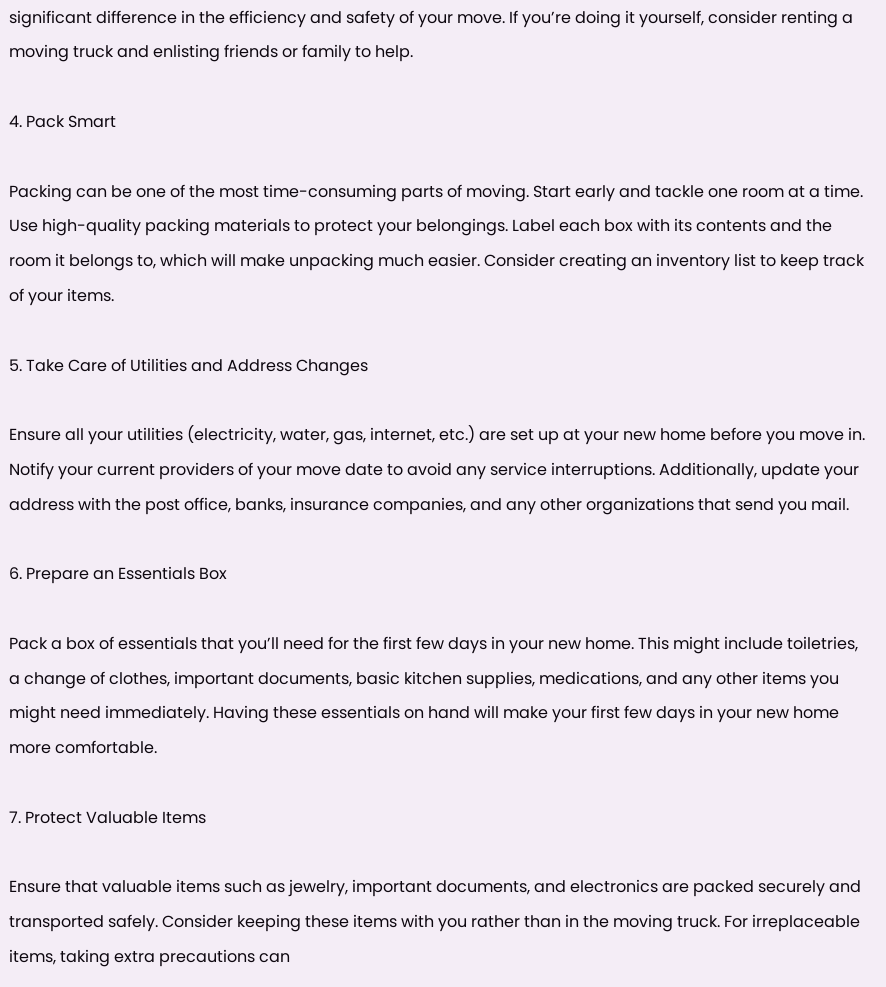significant difference in the efficiency and safety of your move. If you’re doing it yourself, consider renting a moving truck and enlisting friends or family to help.

4. Pack Smart

Packing can be one of the most time-consuming parts of moving. Start early and tackle one room at a time. Use high-quality packing materials to protect your belongings. Label each box with its contents and the room it belongs to, which will make unpacking much easier. Consider creating an inventory list to keep track of your items.

5. Take Care of Utilities and Address Changes

Ensure all your utilities (electricity, water, gas, internet, etc.) are set up at your new home before you move in. Notify your current providers of your move date to avoid any service interruptions. Additionally, update your address with the post office, banks, insurance companies, and any other organizations that send you mail.

6. Prepare an Essentials Box

Pack a box of essentials that you’ll need for the first few days in your new home. This might include toiletries, a change of clothes, important documents, basic kitchen supplies, medications, and any other items you might need immediately. Having these essentials on hand will make your first few days in your new home more comfortable.

7. Protect Valuable Items

Ensure that valuable items such as jewelry, important documents, and electronics are packed securely and transported safely. Consider keeping these items with you rather than in the moving truck. For irreplaceable items, taking extra precautions can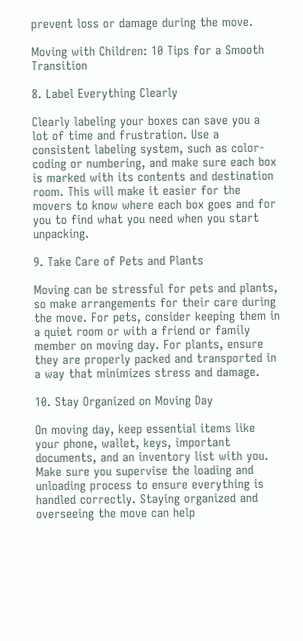prevent loss or damage during the move.

Moving with Children: 10 Tips for a Smooth Transition

8. Label Everything Clearly

Clearly labeling your boxes can save you a lot of time and frustration. Use a consistent labeling system, such as color-coding or numbering, and make sure each box is marked with its contents and destination room. This will make it easier for the movers to know where each box goes and for you to find what you need when you start unpacking.

9. Take Care of Pets and Plants

Moving can be stressful for pets and plants, so make arrangements for their care during the move. For pets, consider keeping them in a quiet room or with a friend or family member on moving day. For plants, ensure they are properly packed and transported in a way that minimizes stress and damage.

10. Stay Organized on Moving Day

On moving day, keep essential items like your phone, wallet, keys, important documents, and an inventory list with you. Make sure you supervise the loading and unloading process to ensure everything is handled correctly. Staying organized and overseeing the move can help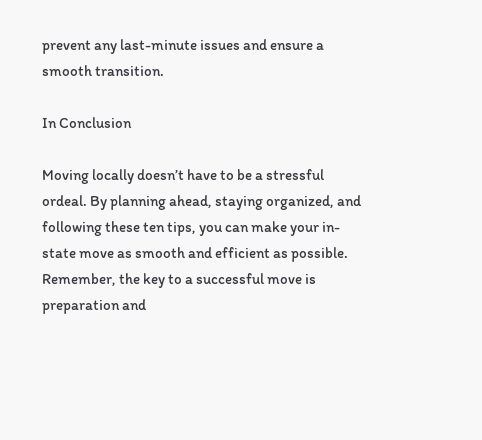prevent any last-minute issues and ensure a smooth transition.

In Conclusion

Moving locally doesn’t have to be a stressful ordeal. By planning ahead, staying organized, and following these ten tips, you can make your in-state move as smooth and efficient as possible. Remember, the key to a successful move is preparation and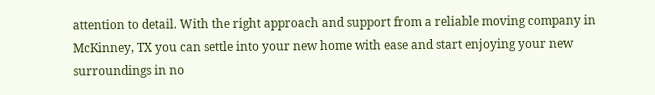attention to detail. With the right approach and support from a reliable moving company in McKinney, TX you can settle into your new home with ease and start enjoying your new surroundings in no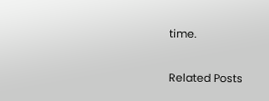time.

Related Posts